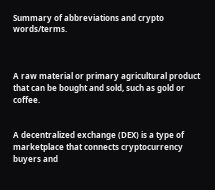Summary of abbreviations and crypto words/terms.



A raw material or primary agricultural product that can be bought and sold, such as gold or coffee.


A decentralized exchange (DEX) is a type of marketplace that connects cryptocurrency buyers and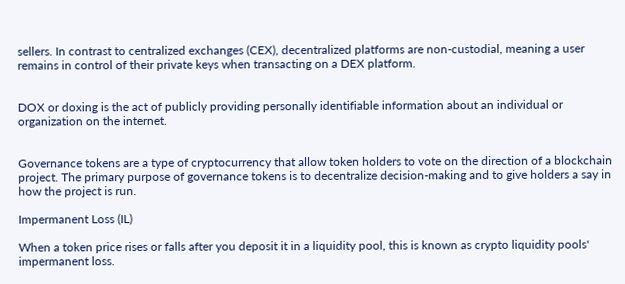sellers. In contrast to centralized exchanges (CEX), decentralized platforms are non-custodial, meaning a user remains in control of their private keys when transacting on a DEX platform.


DOX or doxing is the act of publicly providing personally identifiable information about an individual or organization on the internet.


Governance tokens are a type of cryptocurrency that allow token holders to vote on the direction of a blockchain project. The primary purpose of governance tokens is to decentralize decision-making and to give holders a say in how the project is run.

Impermanent Loss (IL)

When a token price rises or falls after you deposit it in a liquidity pool, this is known as crypto liquidity pools' impermanent loss.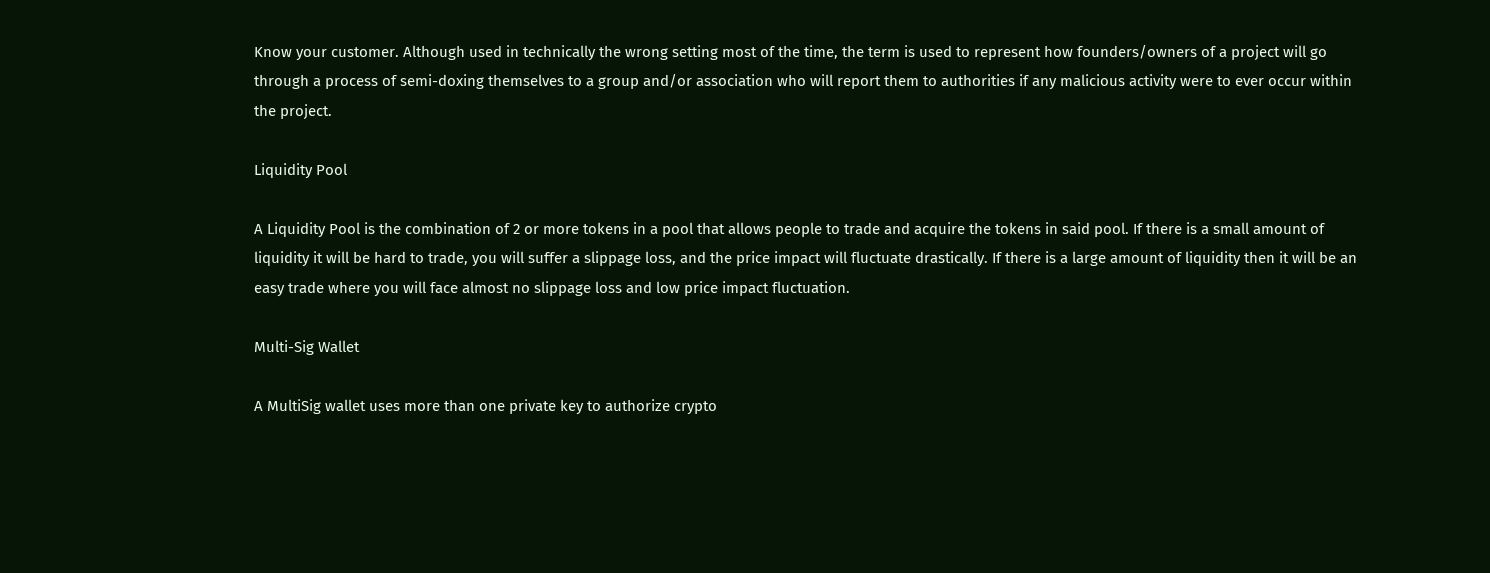Know your customer. Although used in technically the wrong setting most of the time, the term is used to represent how founders/owners of a project will go through a process of semi-doxing themselves to a group and/or association who will report them to authorities if any malicious activity were to ever occur within the project.

Liquidity Pool

A Liquidity Pool is the combination of 2 or more tokens in a pool that allows people to trade and acquire the tokens in said pool. If there is a small amount of liquidity it will be hard to trade, you will suffer a slippage loss, and the price impact will fluctuate drastically. If there is a large amount of liquidity then it will be an easy trade where you will face almost no slippage loss and low price impact fluctuation.

Multi-Sig Wallet

A MultiSig wallet uses more than one private key to authorize crypto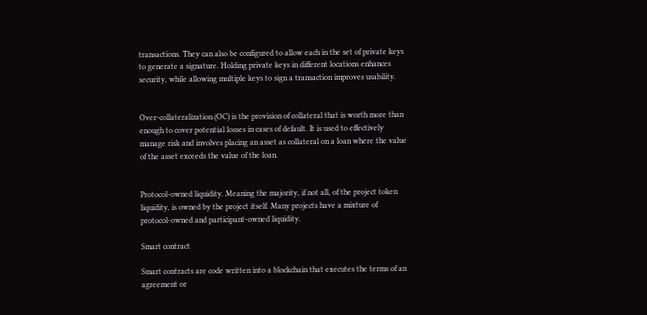transactions. They can also be configured to allow each in the set of private keys to generate a signature. Holding private keys in different locations enhances security, while allowing multiple keys to sign a transaction improves usability.


Over-collateralization (OC) is the provision of collateral that is worth more than enough to cover potential losses in cases of default. It is used to effectively manage risk and involves placing an asset as collateral on a loan where the value of the asset exceeds the value of the loan.


Protocol-owned liquidity. Meaning the majority, if not all, of the project token liquidity, is owned by the project itself. Many projects have a mixture of protocol-owned and participant-owned liquidity.

Smart contract

Smart contracts are code written into a blockchain that executes the terms of an agreement or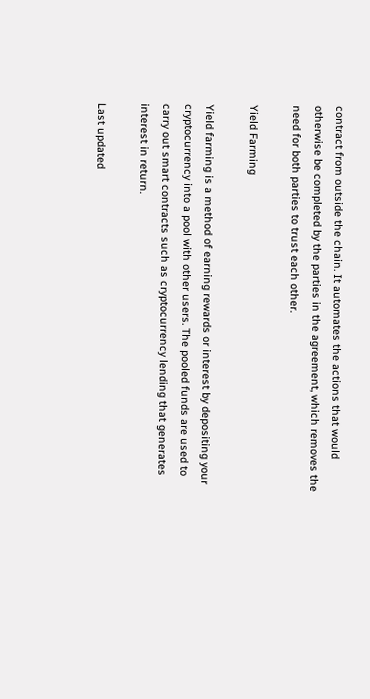contract from outside the chain. It automates the actions that would otherwise be completed by the parties in the agreement, which removes the need for both parties to trust each other.

Yield Farming

Yield farming is a method of earning rewards or interest by depositing your cryptocurrency into a pool with other users. The pooled funds are used to carry out smart contracts such as cryptocurrency lending that generates interest in return.

Last updated